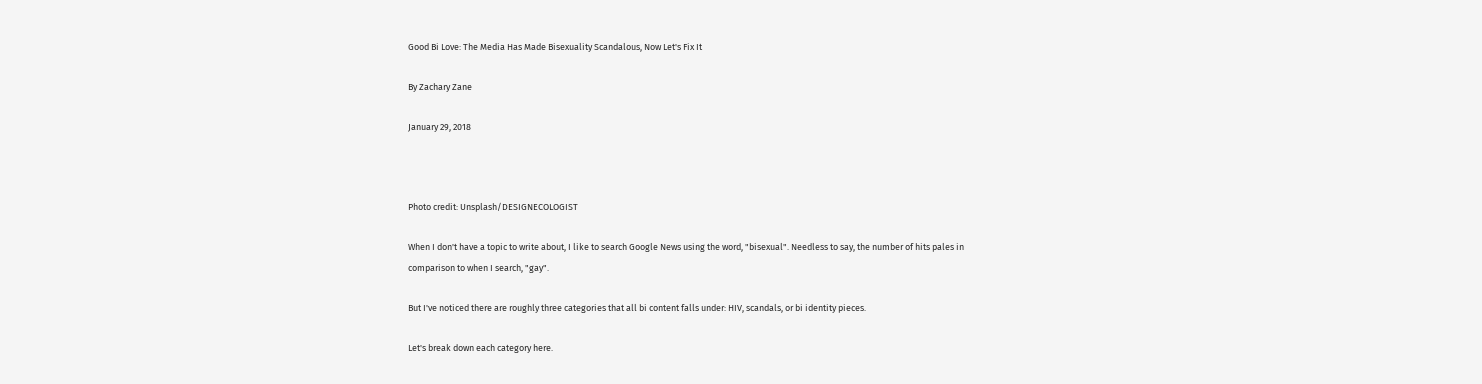Good Bi Love: The Media Has Made Bisexuality Scandalous, Now Let's Fix It

By Zachary Zane

January 29, 2018



Photo credit: Unsplash/DESIGNECOLOGIST

When I don't have a topic to write about, I like to search Google News using the word, "bisexual". Needless to say, the number of hits pales in comparison to when I search, "gay".

But I've noticed there are roughly three categories that all bi content falls under: HIV, scandals, or bi identity pieces.

Let's break down each category here.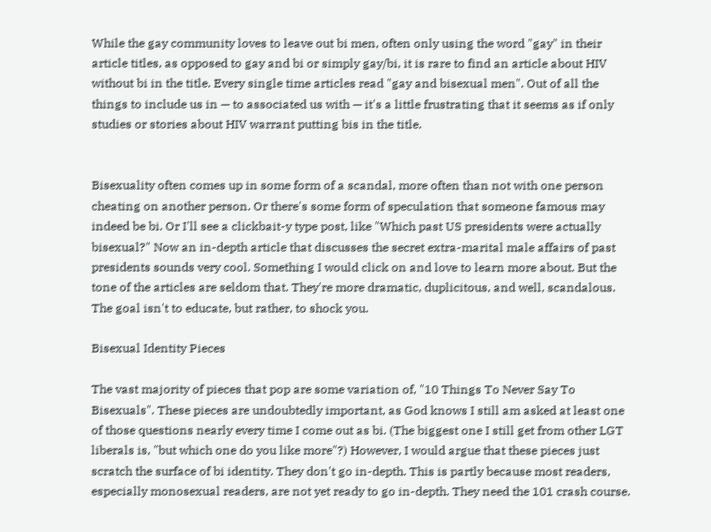While the gay community loves to leave out bi men, often only using the word "gay" in their article titles, as opposed to gay and bi or simply gay/bi, it is rare to find an article about HIV without bi in the title. Every single time articles read "gay and bisexual men". Out of all the things to include us in — to associated us with — it's a little frustrating that it seems as if only studies or stories about HIV warrant putting bis in the title.


Bisexuality often comes up in some form of a scandal, more often than not with one person cheating on another person. Or there's some form of speculation that someone famous may indeed be bi. Or I'll see a clickbait-y type post, like "Which past US presidents were actually bisexual?" Now an in-depth article that discusses the secret extra-marital male affairs of past presidents sounds very cool. Something I would click on and love to learn more about. But the tone of the articles are seldom that. They're more dramatic, duplicitous, and well, scandalous. The goal isn't to educate, but rather, to shock you.

Bisexual Identity Pieces

The vast majority of pieces that pop are some variation of, "10 Things To Never Say To Bisexuals". These pieces are undoubtedly important, as God knows I still am asked at least one of those questions nearly every time I come out as bi. (The biggest one I still get from other LGT liberals is, "but which one do you like more"?) However, I would argue that these pieces just scratch the surface of bi identity. They don't go in-depth. This is partly because most readers, especially monosexual readers, are not yet ready to go in-depth. They need the 101 crash course.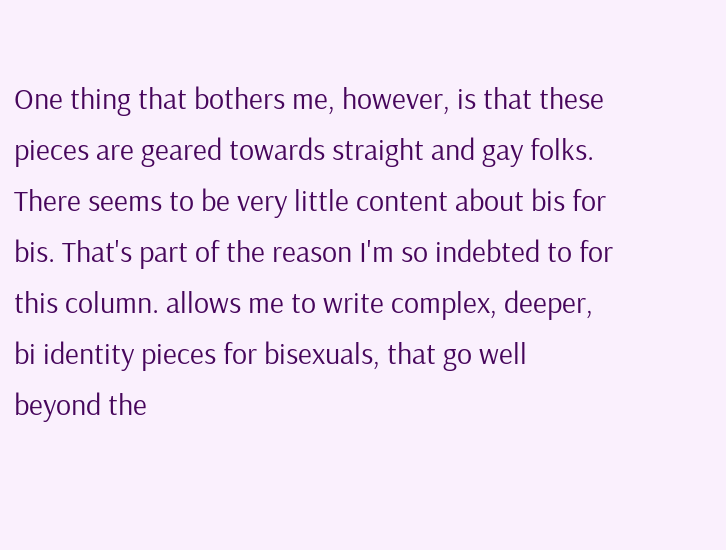One thing that bothers me, however, is that these pieces are geared towards straight and gay folks. There seems to be very little content about bis for bis. That's part of the reason I'm so indebted to for this column. allows me to write complex, deeper, bi identity pieces for bisexuals, that go well beyond the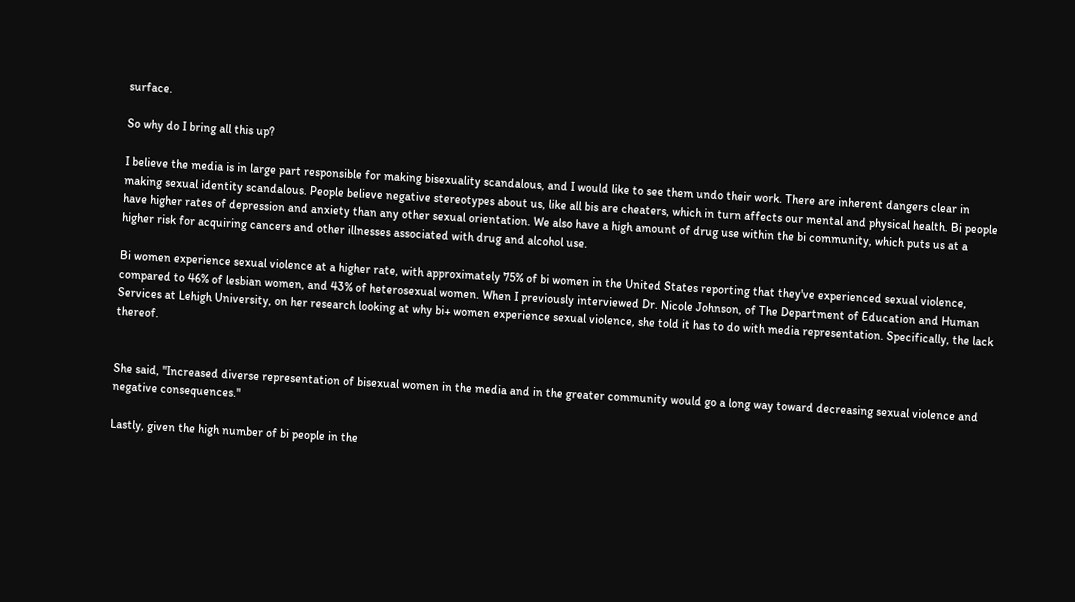surface.

So why do I bring all this up?

I believe the media is in large part responsible for making bisexuality scandalous, and I would like to see them undo their work. There are inherent dangers clear in making sexual identity scandalous. People believe negative stereotypes about us, like all bis are cheaters, which in turn affects our mental and physical health. Bi people have higher rates of depression and anxiety than any other sexual orientation. We also have a high amount of drug use within the bi community, which puts us at a higher risk for acquiring cancers and other illnesses associated with drug and alcohol use.

Bi women experience sexual violence at a higher rate, with approximately 75% of bi women in the United States reporting that they've experienced sexual violence, compared to 46% of lesbian women, and 43% of heterosexual women. When I previously interviewed Dr. Nicole Johnson, of The Department of Education and Human Services at Lehigh University, on her research looking at why bi+ women experience sexual violence, she told it has to do with media representation. Specifically, the lack thereof.


She said, "Increased diverse representation of bisexual women in the media and in the greater community would go a long way toward decreasing sexual violence and negative consequences."

Lastly, given the high number of bi people in the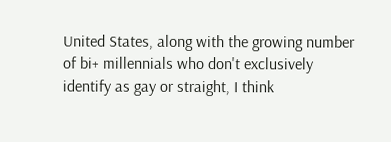United States, along with the growing number of bi+ millennials who don't exclusively identify as gay or straight, I think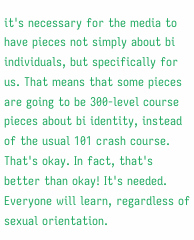it's necessary for the media to have pieces not simply about bi individuals, but specifically for us. That means that some pieces are going to be 300-level course pieces about bi identity, instead of the usual 101 crash course. That's okay. In fact, that's better than okay! It's needed. Everyone will learn, regardless of sexual orientation.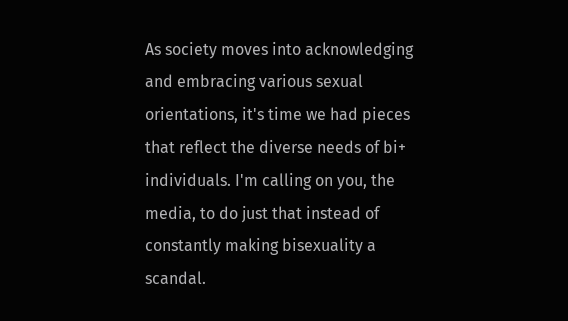As society moves into acknowledging and embracing various sexual orientations, it's time we had pieces that reflect the diverse needs of bi+ individuals. I'm calling on you, the media, to do just that instead of constantly making bisexuality a scandal.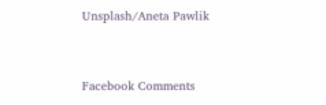Unsplash/Aneta Pawlik


Facebook Comments